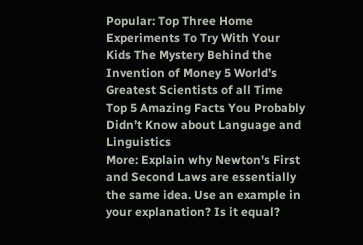Popular: Top Three Home Experiments To Try With Your Kids The Mystery Behind the Invention of Money 5 World’s Greatest Scientists of all Time Top 5 Amazing Facts You Probably Didn’t Know about Language and Linguistics
More: Explain why Newton's First and Second Laws are essentially the same idea. Use an example in your explanation? Is it equal?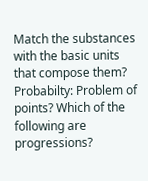Match the substances with the basic units that compose them? Probabilty: Problem of points? Which of the following are progressions?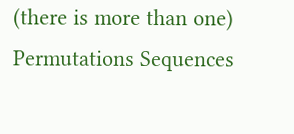(there is more than one) Permutations Sequences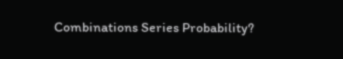Combinations Series Probability?